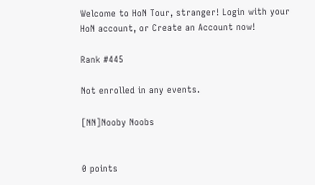Welcome to HoN Tour, stranger! Login with your HoN account, or Create an Account now!

Rank #445

Not enrolled in any events.

[NN]Nooby Noobs


0 points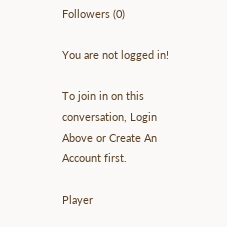Followers (0)

You are not logged in!

To join in on this conversation, Login Above or Create An Account first.

Player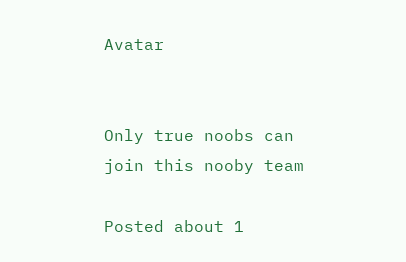Avatar


Only true noobs can join this nooby team

Posted about 1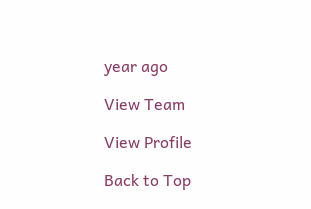year ago

View Team

View Profile

Back to Top